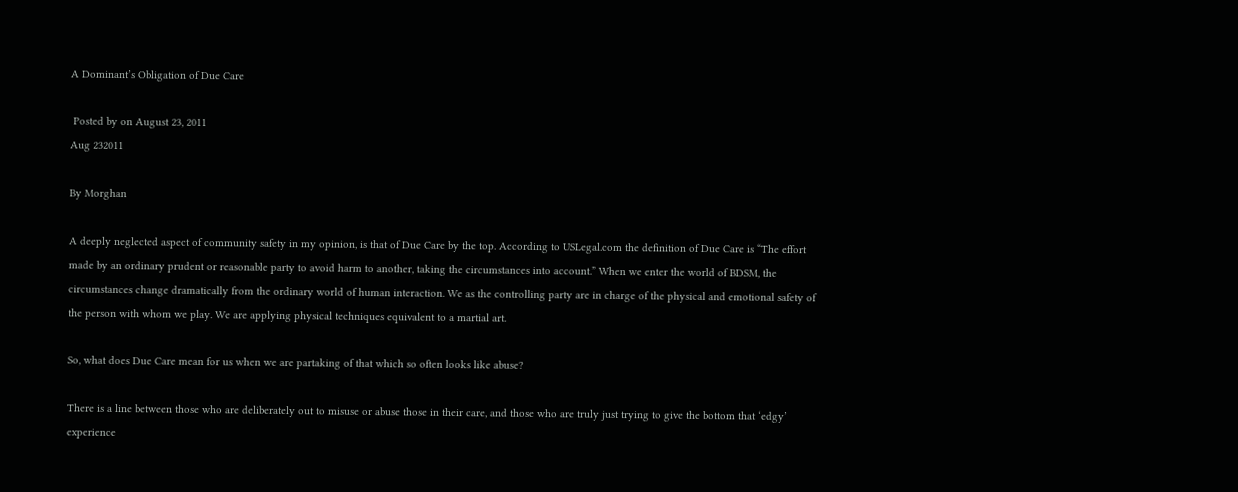A Dominant’s Obligation of Due Care

 Posted by on August 23, 2011
Aug 232011

By Morghan

A deeply neglected aspect of community safety in my opinion, is that of Due Care by the top. According to USLegal.com the definition of Due Care is “The effort made by an ordinary prudent or reasonable party to avoid harm to another, taking the circumstances into account.” When we enter the world of BDSM, the circumstances change dramatically from the ordinary world of human interaction. We as the controlling party are in charge of the physical and emotional safety of the person with whom we play. We are applying physical techniques equivalent to a martial art.

So, what does Due Care mean for us when we are partaking of that which so often looks like abuse?

There is a line between those who are deliberately out to misuse or abuse those in their care, and those who are truly just trying to give the bottom that ‘edgy’ experience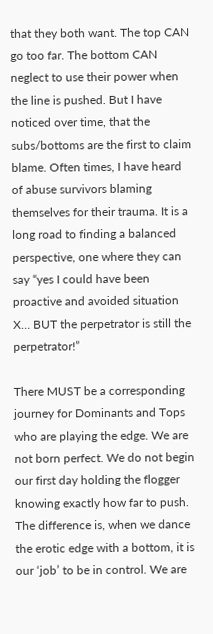that they both want. The top CAN go too far. The bottom CAN neglect to use their power when the line is pushed. But I have noticed over time, that the subs/bottoms are the first to claim blame. Often times, I have heard of abuse survivors blaming themselves for their trauma. It is a long road to finding a balanced perspective, one where they can say “yes I could have been proactive and avoided situation X… BUT the perpetrator is still the perpetrator!”

There MUST be a corresponding journey for Dominants and Tops who are playing the edge. We are not born perfect. We do not begin our first day holding the flogger knowing exactly how far to push. The difference is, when we dance the erotic edge with a bottom, it is our ‘job’ to be in control. We are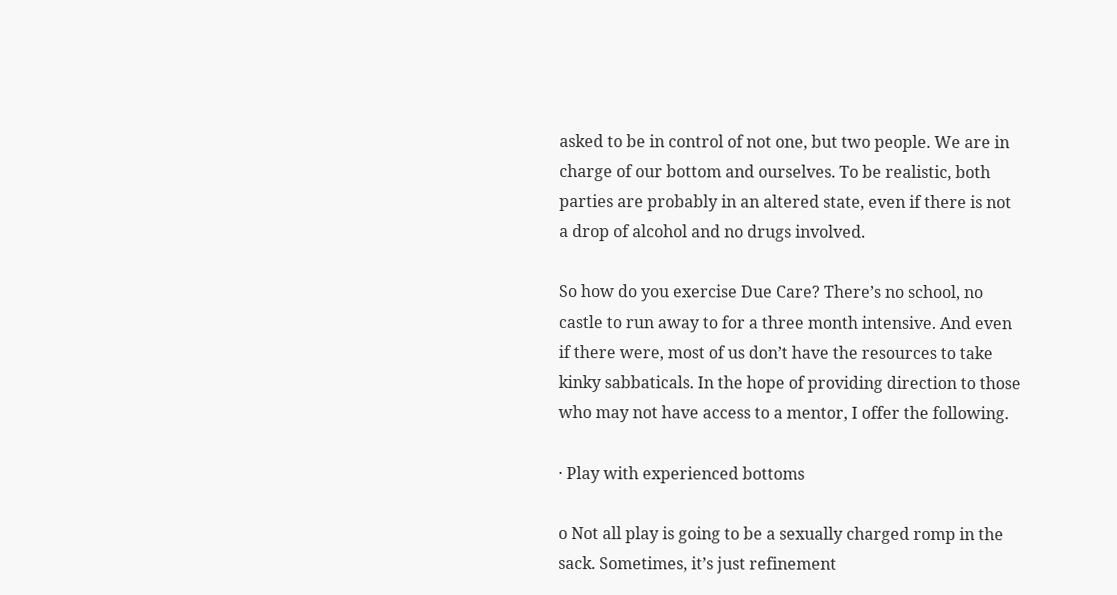asked to be in control of not one, but two people. We are in charge of our bottom and ourselves. To be realistic, both parties are probably in an altered state, even if there is not a drop of alcohol and no drugs involved.

So how do you exercise Due Care? There’s no school, no castle to run away to for a three month intensive. And even if there were, most of us don’t have the resources to take kinky sabbaticals. In the hope of providing direction to those who may not have access to a mentor, I offer the following.

· Play with experienced bottoms

o Not all play is going to be a sexually charged romp in the sack. Sometimes, it’s just refinement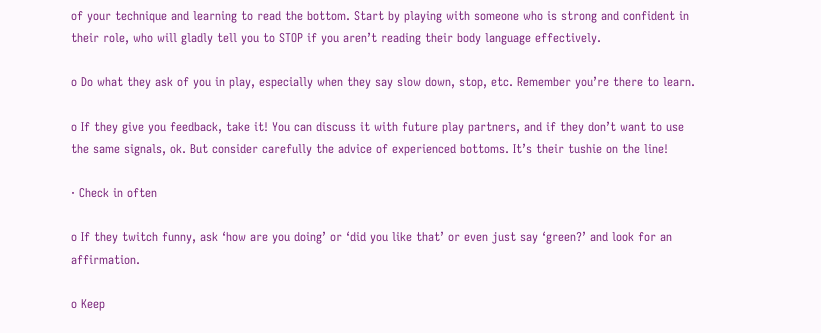of your technique and learning to read the bottom. Start by playing with someone who is strong and confident in their role, who will gladly tell you to STOP if you aren’t reading their body language effectively.

o Do what they ask of you in play, especially when they say slow down, stop, etc. Remember you’re there to learn.

o If they give you feedback, take it! You can discuss it with future play partners, and if they don’t want to use the same signals, ok. But consider carefully the advice of experienced bottoms. It’s their tushie on the line!

· Check in often

o If they twitch funny, ask ‘how are you doing’ or ‘did you like that’ or even just say ‘green?’ and look for an affirmation.

o Keep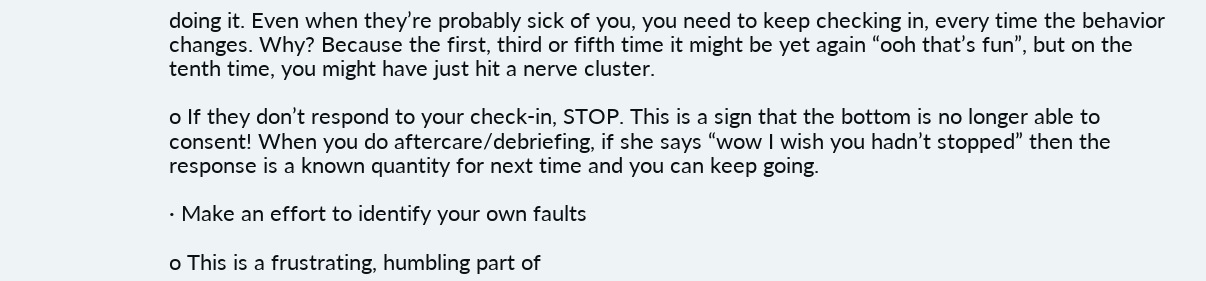doing it. Even when they’re probably sick of you, you need to keep checking in, every time the behavior changes. Why? Because the first, third or fifth time it might be yet again “ooh that’s fun”, but on the tenth time, you might have just hit a nerve cluster.

o If they don’t respond to your check-in, STOP. This is a sign that the bottom is no longer able to consent! When you do aftercare/debriefing, if she says “wow I wish you hadn’t stopped” then the response is a known quantity for next time and you can keep going.

· Make an effort to identify your own faults

o This is a frustrating, humbling part of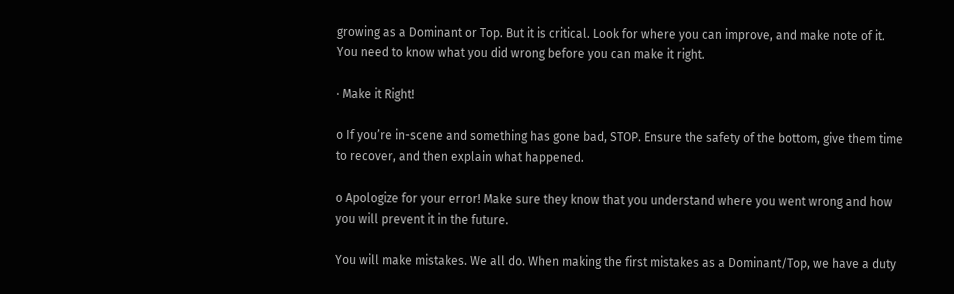growing as a Dominant or Top. But it is critical. Look for where you can improve, and make note of it. You need to know what you did wrong before you can make it right.

· Make it Right!

o If you’re in-scene and something has gone bad, STOP. Ensure the safety of the bottom, give them time to recover, and then explain what happened.

o Apologize for your error! Make sure they know that you understand where you went wrong and how you will prevent it in the future.

You will make mistakes. We all do. When making the first mistakes as a Dominant/Top, we have a duty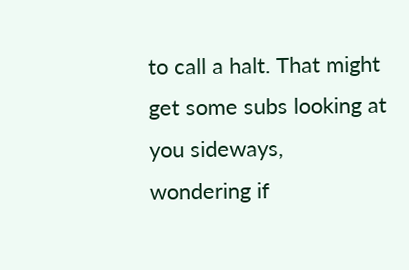to call a halt. That might get some subs looking at you sideways, wondering if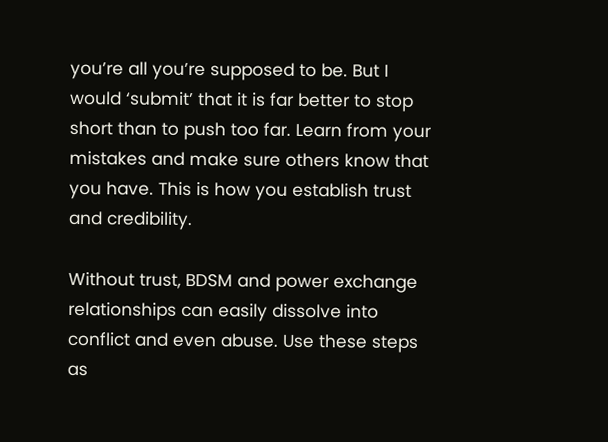you’re all you’re supposed to be. But I would ‘submit’ that it is far better to stop short than to push too far. Learn from your mistakes and make sure others know that you have. This is how you establish trust and credibility.

Without trust, BDSM and power exchange relationships can easily dissolve into conflict and even abuse. Use these steps as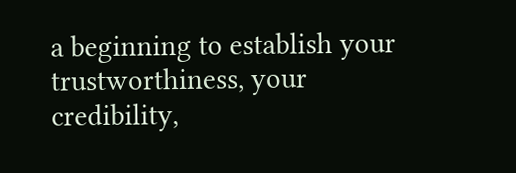a beginning to establish your trustworthiness, your credibility,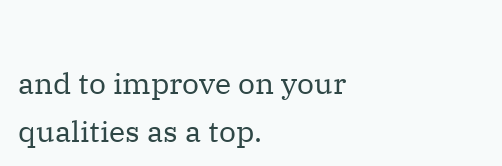and to improve on your qualities as a top.